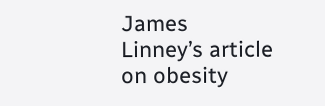James Linney’s article on obesity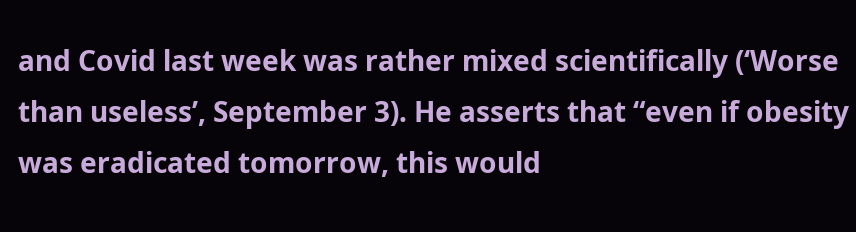and Covid last week was rather mixed scientifically (‘Worse than useless’, September 3). He asserts that “even if obesity was eradicated tomorrow, this would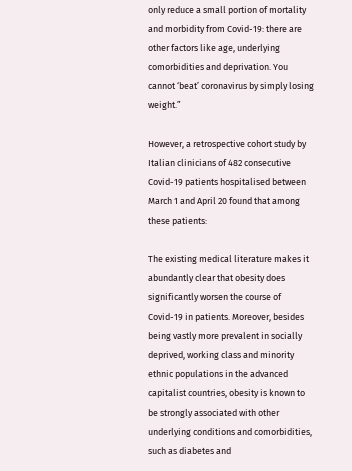only reduce a small portion of mortality and morbidity from Covid-19: there are other factors like age, underlying comorbidities and deprivation. You cannot ‘beat’ coronavirus by simply losing weight.”

However, a retrospective cohort study by Italian clinicians of 482 consecutive Covid-19 patients hospitalised between March 1 and April 20 found that among these patients:

The existing medical literature makes it abundantly clear that obesity does significantly worsen the course of Covid-19 in patients. Moreover, besides being vastly more prevalent in socially deprived, working class and minority ethnic populations in the advanced capitalist countries, obesity is known to be strongly associated with other underlying conditions and comorbidities, such as diabetes and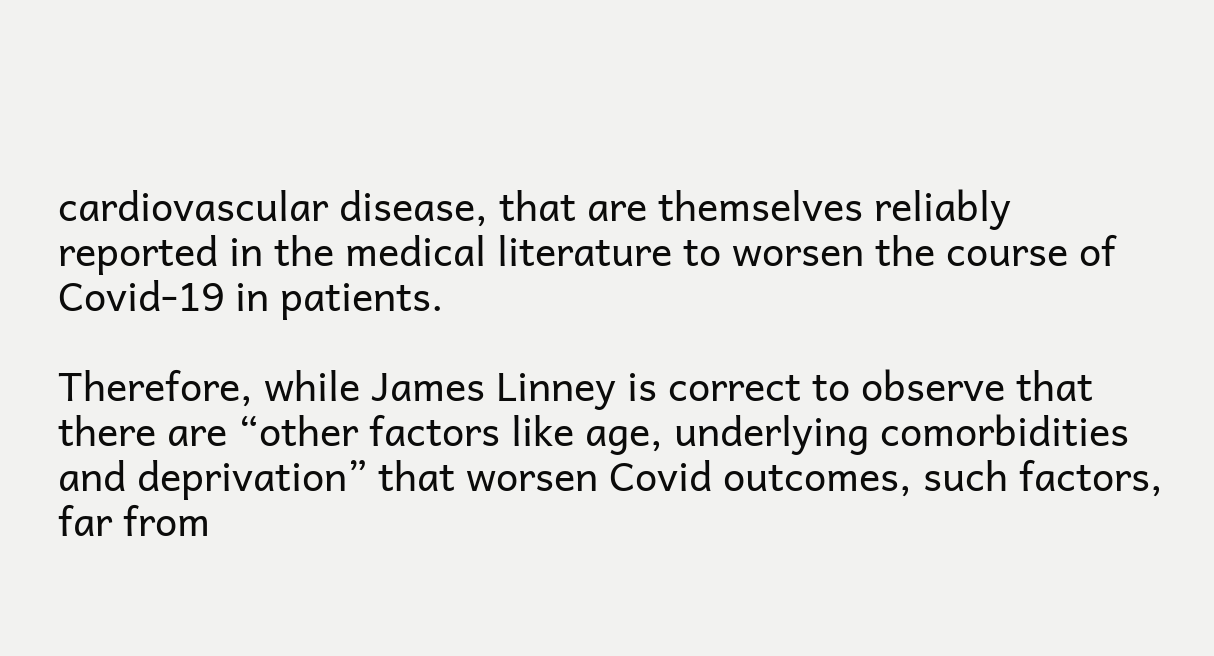cardiovascular disease, that are themselves reliably reported in the medical literature to worsen the course of Covid-19 in patients.

Therefore, while James Linney is correct to observe that there are “other factors like age, underlying comorbidities and deprivation” that worsen Covid outcomes, such factors, far from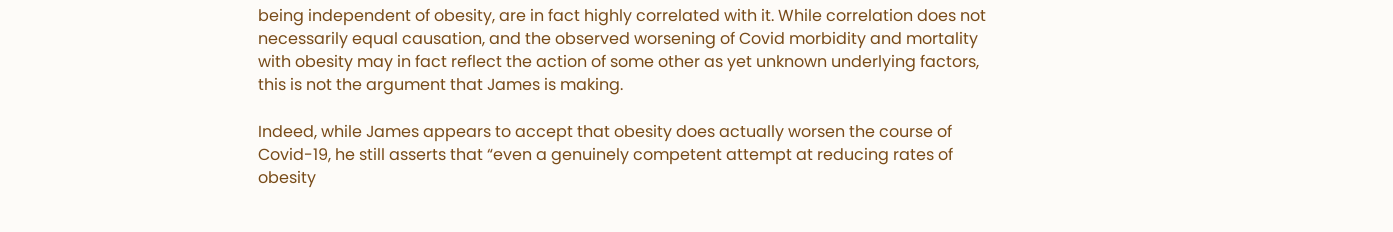being independent of obesity, are in fact highly correlated with it. While correlation does not necessarily equal causation, and the observed worsening of Covid morbidity and mortality with obesity may in fact reflect the action of some other as yet unknown underlying factors, this is not the argument that James is making.

Indeed, while James appears to accept that obesity does actually worsen the course of Covid-19, he still asserts that “even a genuinely competent attempt at reducing rates of obesity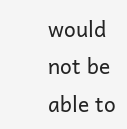would not be able to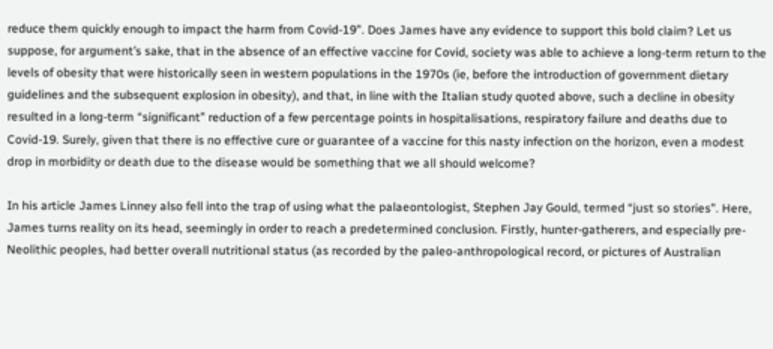reduce them quickly enough to impact the harm from Covid-19”. Does James have any evidence to support this bold claim? Let us suppose, for argument’s sake, that in the absence of an effective vaccine for Covid, society was able to achieve a long-term return to the levels of obesity that were historically seen in western populations in the 1970s (ie, before the introduction of government dietary guidelines and the subsequent explosion in obesity), and that, in line with the Italian study quoted above, such a decline in obesity resulted in a long-term “significant” reduction of a few percentage points in hospitalisations, respiratory failure and deaths due to Covid-19. Surely, given that there is no effective cure or guarantee of a vaccine for this nasty infection on the horizon, even a modest drop in morbidity or death due to the disease would be something that we all should welcome?

In his article James Linney also fell into the trap of using what the palaeontologist, Stephen Jay Gould, termed “just so stories”. Here, James turns reality on its head, seemingly in order to reach a predetermined conclusion. Firstly, hunter-gatherers, and especially pre-Neolithic peoples, had better overall nutritional status (as recorded by the paleo-anthropological record, or pictures of Australian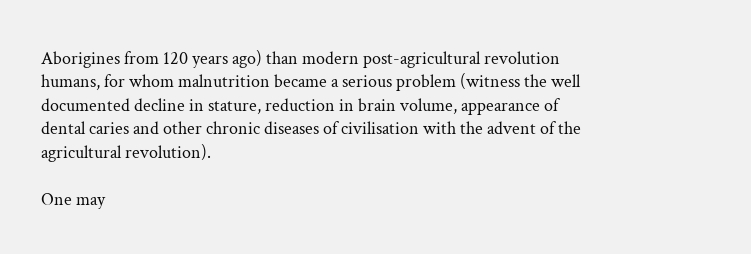Aborigines from 120 years ago) than modern post-agricultural revolution humans, for whom malnutrition became a serious problem (witness the well documented decline in stature, reduction in brain volume, appearance of dental caries and other chronic diseases of civilisation with the advent of the agricultural revolution).

One may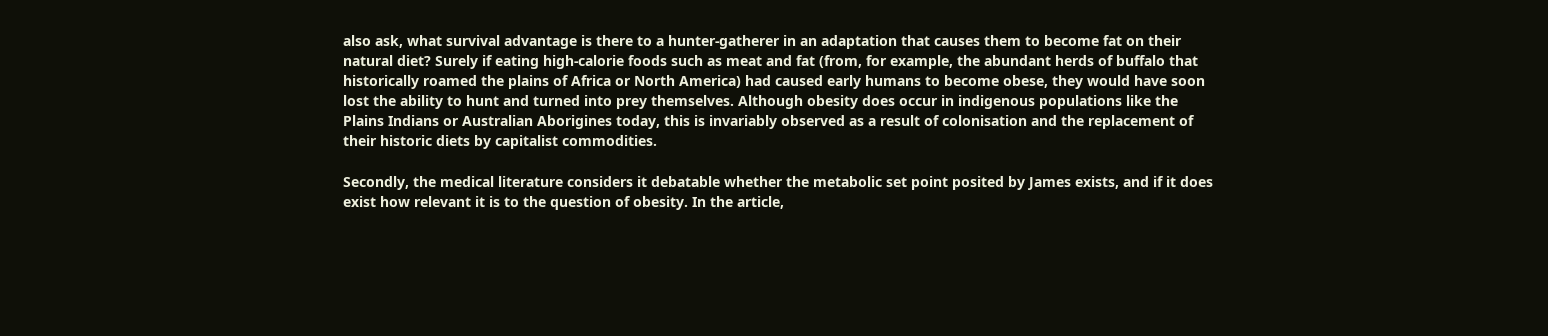also ask, what survival advantage is there to a hunter-gatherer in an adaptation that causes them to become fat on their natural diet? Surely if eating high-calorie foods such as meat and fat (from, for example, the abundant herds of buffalo that historically roamed the plains of Africa or North America) had caused early humans to become obese, they would have soon lost the ability to hunt and turned into prey themselves. Although obesity does occur in indigenous populations like the Plains Indians or Australian Aborigines today, this is invariably observed as a result of colonisation and the replacement of their historic diets by capitalist commodities.

Secondly, the medical literature considers it debatable whether the metabolic set point posited by James exists, and if it does exist how relevant it is to the question of obesity. In the article,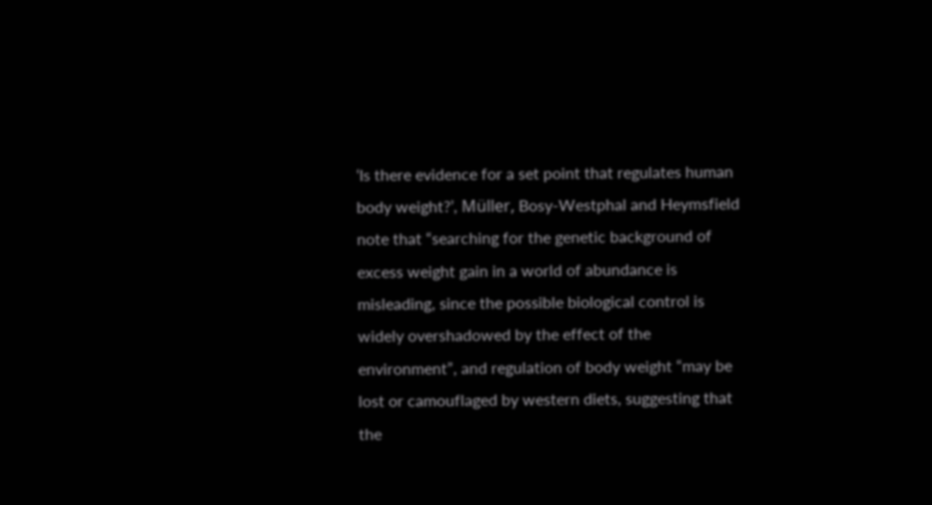‘Is there evidence for a set point that regulates human body weight?’, Müller, Bosy-Westphal and Heymsfield note that “searching for the genetic background of excess weight gain in a world of abundance is misleading, since the possible biological control is widely overshadowed by the effect of the environment”, and regulation of body weight “may be lost or camouflaged by western diets, suggesting that the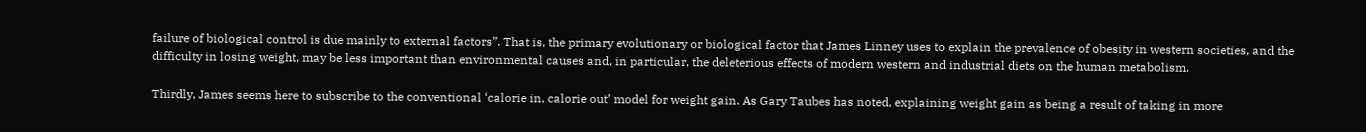failure of biological control is due mainly to external factors”. That is, the primary evolutionary or biological factor that James Linney uses to explain the prevalence of obesity in western societies, and the difficulty in losing weight, may be less important than environmental causes and, in particular, the deleterious effects of modern western and industrial diets on the human metabolism.

Thirdly, James seems here to subscribe to the conventional ‘calorie in, calorie out’ model for weight gain. As Gary Taubes has noted, explaining weight gain as being a result of taking in more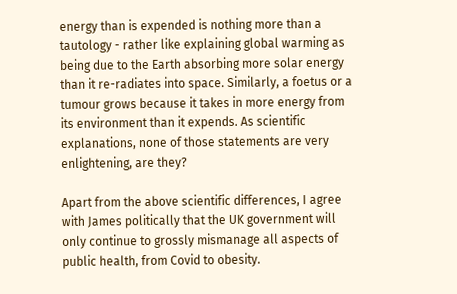energy than is expended is nothing more than a tautology - rather like explaining global warming as being due to the Earth absorbing more solar energy than it re-radiates into space. Similarly, a foetus or a tumour grows because it takes in more energy from its environment than it expends. As scientific explanations, none of those statements are very enlightening, are they?

Apart from the above scientific differences, I agree with James politically that the UK government will only continue to grossly mismanage all aspects of public health, from Covid to obesity.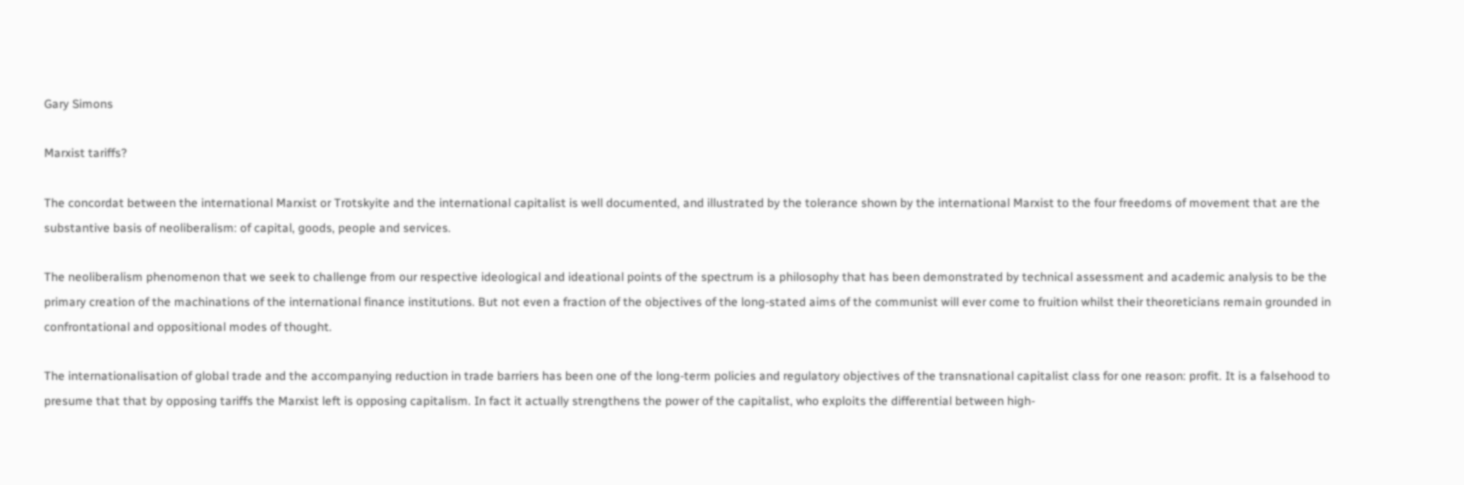Gary Simons

Marxist tariffs?

The concordat between the international Marxist or Trotskyite and the international capitalist is well documented, and illustrated by the tolerance shown by the international Marxist to the four freedoms of movement that are the substantive basis of neoliberalism: of capital, goods, people and services.

The neoliberalism phenomenon that we seek to challenge from our respective ideological and ideational points of the spectrum is a philosophy that has been demonstrated by technical assessment and academic analysis to be the primary creation of the machinations of the international finance institutions. But not even a fraction of the objectives of the long-stated aims of the communist will ever come to fruition whilst their theoreticians remain grounded in confrontational and oppositional modes of thought.

The internationalisation of global trade and the accompanying reduction in trade barriers has been one of the long-term policies and regulatory objectives of the transnational capitalist class for one reason: profit. It is a falsehood to presume that that by opposing tariffs the Marxist left is opposing capitalism. In fact it actually strengthens the power of the capitalist, who exploits the differential between high-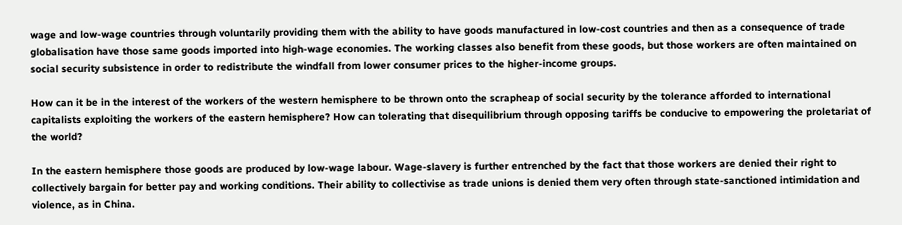wage and low-wage countries through voluntarily providing them with the ability to have goods manufactured in low-cost countries and then as a consequence of trade globalisation have those same goods imported into high-wage economies. The working classes also benefit from these goods, but those workers are often maintained on social security subsistence in order to redistribute the windfall from lower consumer prices to the higher-income groups.

How can it be in the interest of the workers of the western hemisphere to be thrown onto the scrapheap of social security by the tolerance afforded to international capitalists exploiting the workers of the eastern hemisphere? How can tolerating that disequilibrium through opposing tariffs be conducive to empowering the proletariat of the world?

In the eastern hemisphere those goods are produced by low-wage labour. Wage-slavery is further entrenched by the fact that those workers are denied their right to collectively bargain for better pay and working conditions. Their ability to collectivise as trade unions is denied them very often through state-sanctioned intimidation and violence, as in China.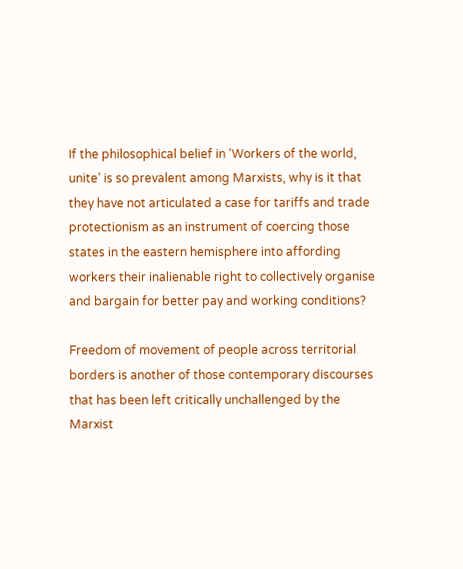If the philosophical belief in ‘Workers of the world, unite’ is so prevalent among Marxists, why is it that they have not articulated a case for tariffs and trade protectionism as an instrument of coercing those states in the eastern hemisphere into affording workers their inalienable right to collectively organise and bargain for better pay and working conditions?

Freedom of movement of people across territorial borders is another of those contemporary discourses that has been left critically unchallenged by the Marxist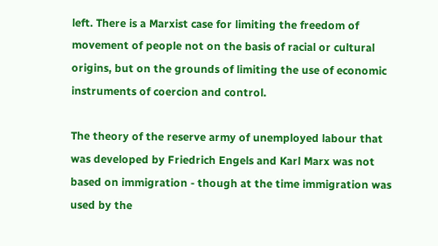left. There is a Marxist case for limiting the freedom of movement of people not on the basis of racial or cultural origins, but on the grounds of limiting the use of economic instruments of coercion and control.

The theory of the reserve army of unemployed labour that was developed by Friedrich Engels and Karl Marx was not based on immigration - though at the time immigration was used by the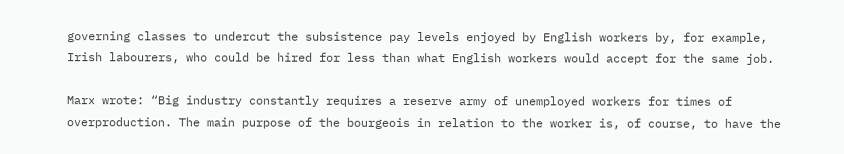governing classes to undercut the subsistence pay levels enjoyed by English workers by, for example, Irish labourers, who could be hired for less than what English workers would accept for the same job.

Marx wrote: “Big industry constantly requires a reserve army of unemployed workers for times of overproduction. The main purpose of the bourgeois in relation to the worker is, of course, to have the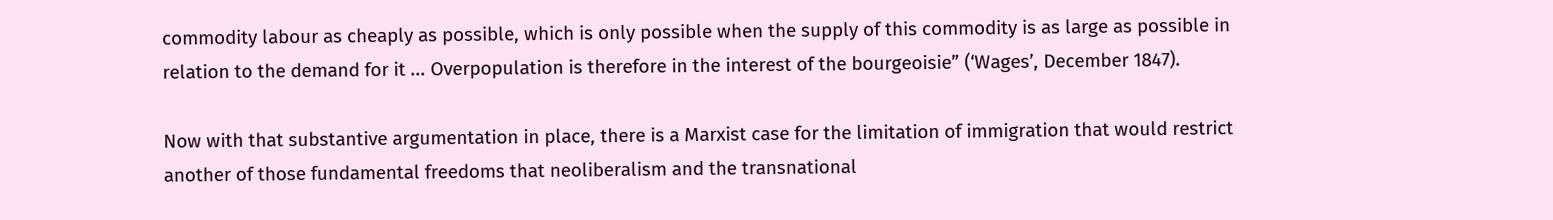commodity labour as cheaply as possible, which is only possible when the supply of this commodity is as large as possible in relation to the demand for it ... Overpopulation is therefore in the interest of the bourgeoisie” (‘Wages’, December 1847).

Now with that substantive argumentation in place, there is a Marxist case for the limitation of immigration that would restrict another of those fundamental freedoms that neoliberalism and the transnational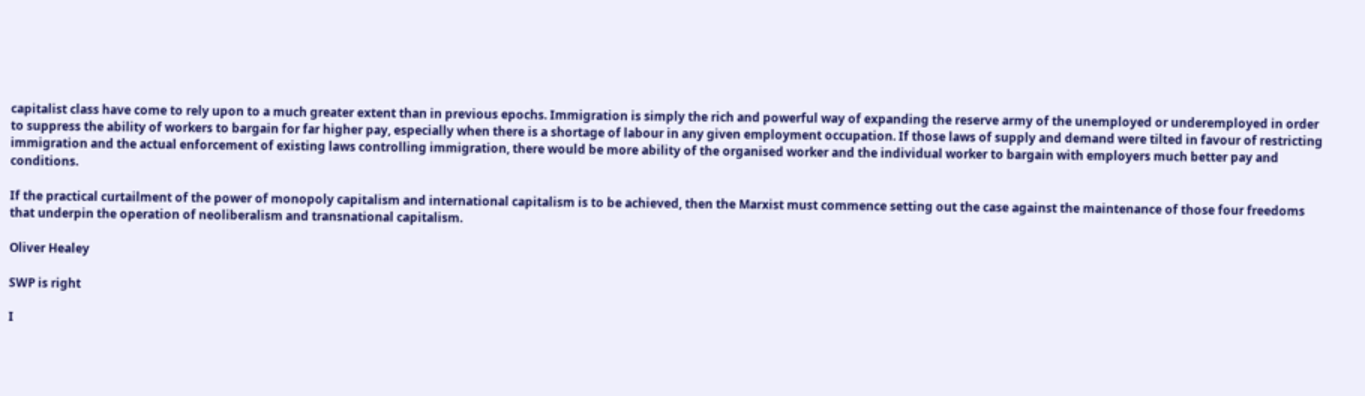capitalist class have come to rely upon to a much greater extent than in previous epochs. Immigration is simply the rich and powerful way of expanding the reserve army of the unemployed or underemployed in order to suppress the ability of workers to bargain for far higher pay, especially when there is a shortage of labour in any given employment occupation. If those laws of supply and demand were tilted in favour of restricting immigration and the actual enforcement of existing laws controlling immigration, there would be more ability of the organised worker and the individual worker to bargain with employers much better pay and conditions.

If the practical curtailment of the power of monopoly capitalism and international capitalism is to be achieved, then the Marxist must commence setting out the case against the maintenance of those four freedoms that underpin the operation of neoliberalism and transnational capitalism.

Oliver Healey

SWP is right

I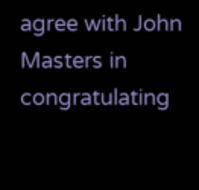agree with John Masters in congratulating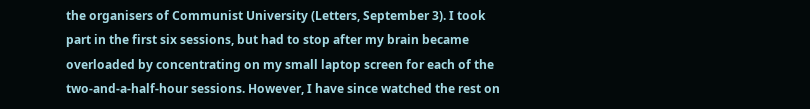the organisers of Communist University (Letters, September 3). I took part in the first six sessions, but had to stop after my brain became overloaded by concentrating on my small laptop screen for each of the two-and-a-half-hour sessions. However, I have since watched the rest on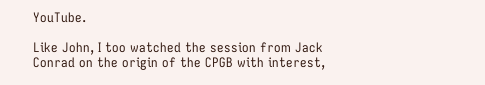YouTube.

Like John, I too watched the session from Jack Conrad on the origin of the CPGB with interest,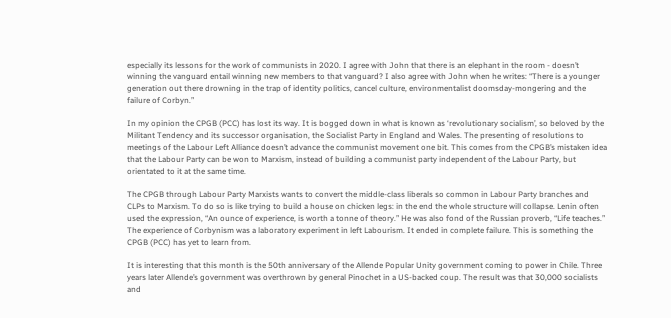especially its lessons for the work of communists in 2020. I agree with John that there is an elephant in the room - doesn’t winning the vanguard entail winning new members to that vanguard? I also agree with John when he writes: “There is a younger generation out there drowning in the trap of identity politics, cancel culture, environmentalist doomsday-mongering and the failure of Corbyn.”

In my opinion the CPGB (PCC) has lost its way. It is bogged down in what is known as ‘revolutionary socialism’, so beloved by the Militant Tendency and its successor organisation, the Socialist Party in England and Wales. The presenting of resolutions to meetings of the Labour Left Alliance doesn’t advance the communist movement one bit. This comes from the CPGB’s mistaken idea that the Labour Party can be won to Marxism, instead of building a communist party independent of the Labour Party, but orientated to it at the same time.

The CPGB through Labour Party Marxists wants to convert the middle-class liberals so common in Labour Party branches and CLPs to Marxism. To do so is like trying to build a house on chicken legs: in the end the whole structure will collapse. Lenin often used the expression, “An ounce of experience, is worth a tonne of theory.” He was also fond of the Russian proverb, “Life teaches.” The experience of Corbynism was a laboratory experiment in left Labourism. It ended in complete failure. This is something the CPGB (PCC) has yet to learn from.

It is interesting that this month is the 50th anniversary of the Allende Popular Unity government coming to power in Chile. Three years later Allende’s government was overthrown by general Pinochet in a US-backed coup. The result was that 30,000 socialists and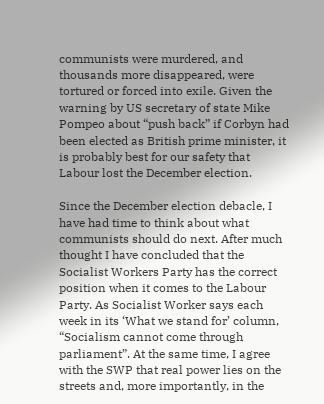communists were murdered, and thousands more disappeared, were tortured or forced into exile. Given the warning by US secretary of state Mike Pompeo about “push back” if Corbyn had been elected as British prime minister, it is probably best for our safety that Labour lost the December election.

Since the December election debacle, I have had time to think about what communists should do next. After much thought I have concluded that the Socialist Workers Party has the correct position when it comes to the Labour Party. As Socialist Worker says each week in its ‘What we stand for’ column, “Socialism cannot come through parliament”. At the same time, I agree with the SWP that real power lies on the streets and, more importantly, in the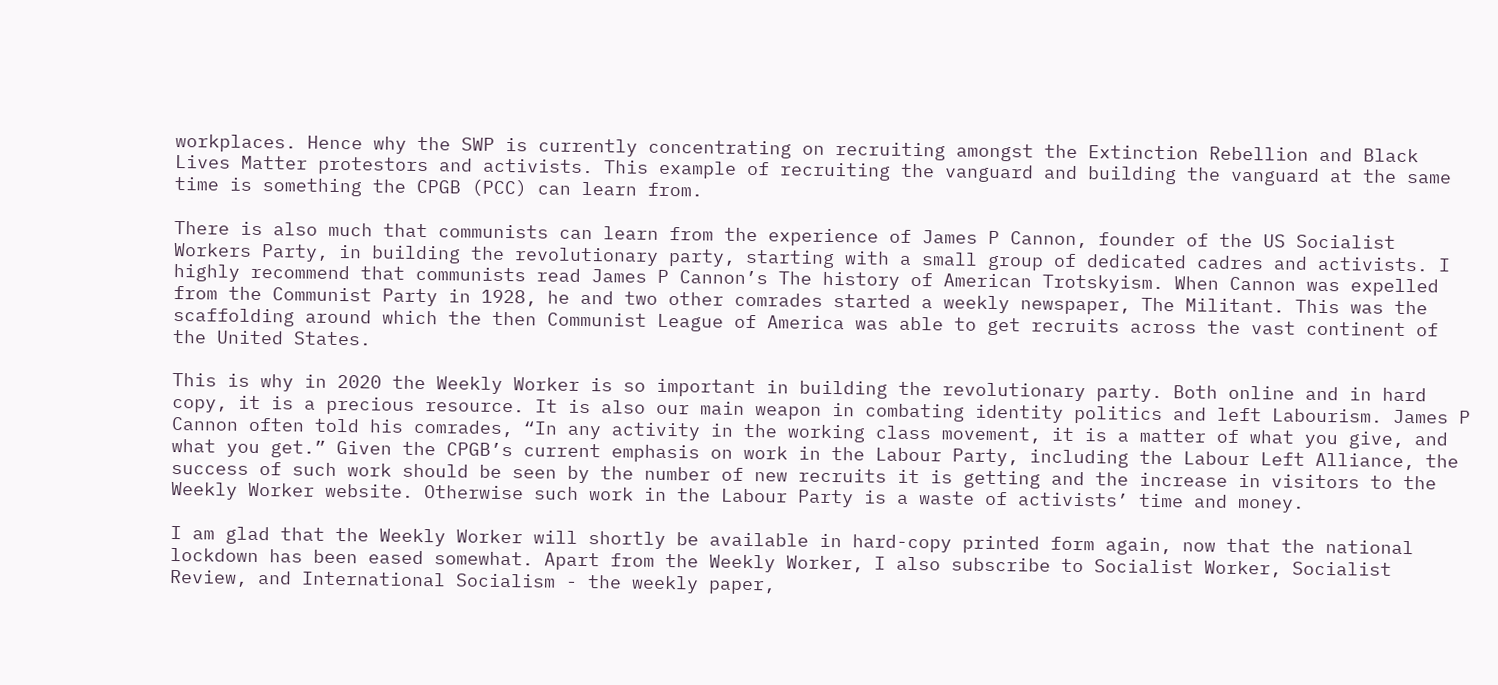workplaces. Hence why the SWP is currently concentrating on recruiting amongst the Extinction Rebellion and Black Lives Matter protestors and activists. This example of recruiting the vanguard and building the vanguard at the same time is something the CPGB (PCC) can learn from.

There is also much that communists can learn from the experience of James P Cannon, founder of the US Socialist Workers Party, in building the revolutionary party, starting with a small group of dedicated cadres and activists. I highly recommend that communists read James P Cannon’s The history of American Trotskyism. When Cannon was expelled from the Communist Party in 1928, he and two other comrades started a weekly newspaper, The Militant. This was the scaffolding around which the then Communist League of America was able to get recruits across the vast continent of the United States.

This is why in 2020 the Weekly Worker is so important in building the revolutionary party. Both online and in hard copy, it is a precious resource. It is also our main weapon in combating identity politics and left Labourism. James P Cannon often told his comrades, “In any activity in the working class movement, it is a matter of what you give, and what you get.” Given the CPGB’s current emphasis on work in the Labour Party, including the Labour Left Alliance, the success of such work should be seen by the number of new recruits it is getting and the increase in visitors to the Weekly Worker website. Otherwise such work in the Labour Party is a waste of activists’ time and money.

I am glad that the Weekly Worker will shortly be available in hard-copy printed form again, now that the national lockdown has been eased somewhat. Apart from the Weekly Worker, I also subscribe to Socialist Worker, Socialist Review, and International Socialism - the weekly paper,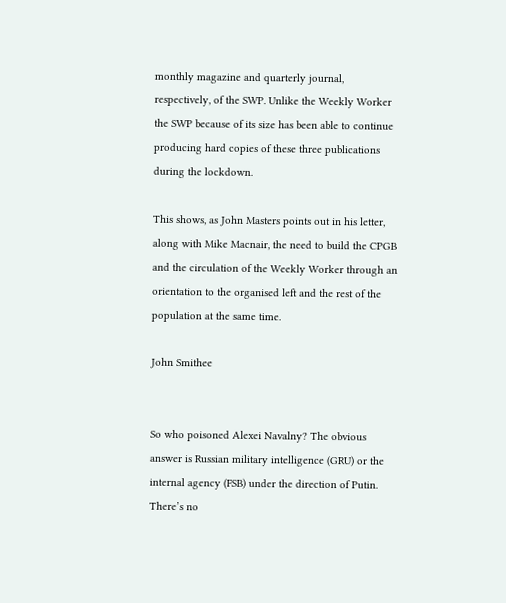monthly magazine and quarterly journal, respectively, of the SWP. Unlike the Weekly Worker the SWP because of its size has been able to continue producing hard copies of these three publications during the lockdown.

This shows, as John Masters points out in his letter, along with Mike Macnair, the need to build the CPGB and the circulation of the Weekly Worker through an orientation to the organised left and the rest of the population at the same time.

John Smithee


So who poisoned Alexei Navalny? The obvious answer is Russian military intelligence (GRU) or the internal agency (FSB) under the direction of Putin. There’s no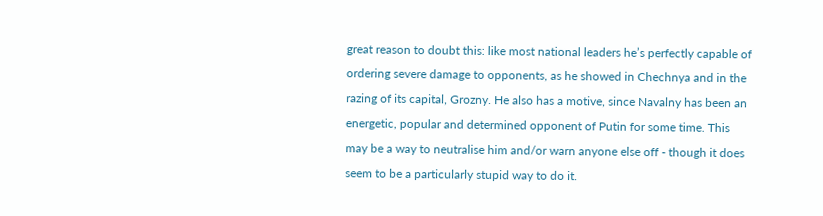great reason to doubt this: like most national leaders he’s perfectly capable of ordering severe damage to opponents, as he showed in Chechnya and in the razing of its capital, Grozny. He also has a motive, since Navalny has been an energetic, popular and determined opponent of Putin for some time. This may be a way to neutralise him and/or warn anyone else off - though it does seem to be a particularly stupid way to do it.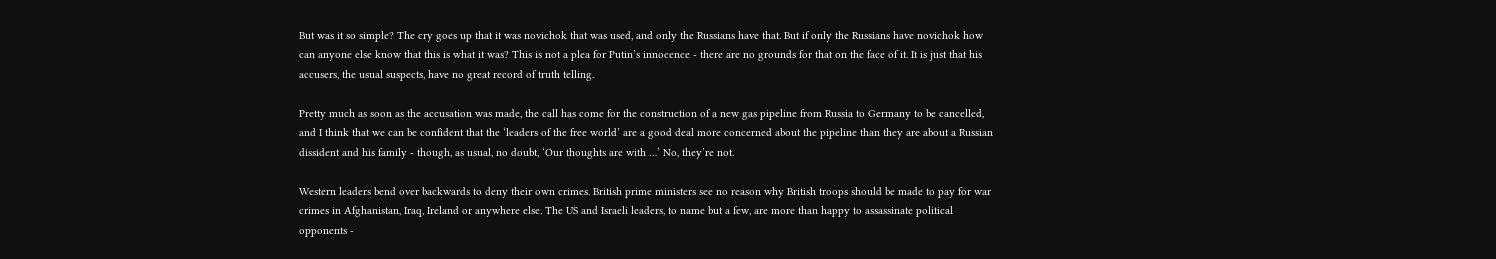But was it so simple? The cry goes up that it was novichok that was used, and only the Russians have that. But if only the Russians have novichok how can anyone else know that this is what it was? This is not a plea for Putin’s innocence - there are no grounds for that on the face of it. It is just that his accusers, the usual suspects, have no great record of truth telling.

Pretty much as soon as the accusation was made, the call has come for the construction of a new gas pipeline from Russia to Germany to be cancelled, and I think that we can be confident that the ‘leaders of the free world’ are a good deal more concerned about the pipeline than they are about a Russian dissident and his family - though, as usual, no doubt, ‘Our thoughts are with …’ No, they’re not.

Western leaders bend over backwards to deny their own crimes. British prime ministers see no reason why British troops should be made to pay for war crimes in Afghanistan, Iraq, Ireland or anywhere else. The US and Israeli leaders, to name but a few, are more than happy to assassinate political opponents -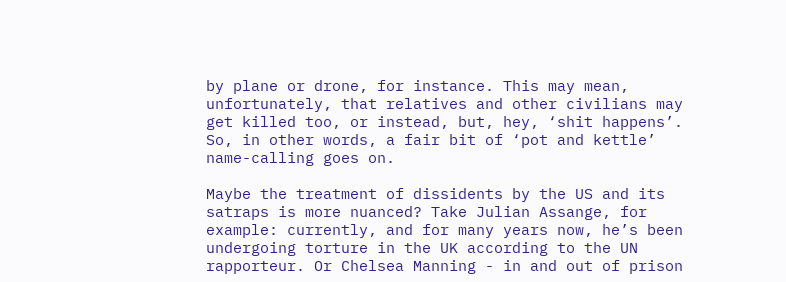by plane or drone, for instance. This may mean, unfortunately, that relatives and other civilians may get killed too, or instead, but, hey, ‘shit happens’. So, in other words, a fair bit of ‘pot and kettle’ name-calling goes on.

Maybe the treatment of dissidents by the US and its satraps is more nuanced? Take Julian Assange, for example: currently, and for many years now, he’s been undergoing torture in the UK according to the UN rapporteur. Or Chelsea Manning - in and out of prison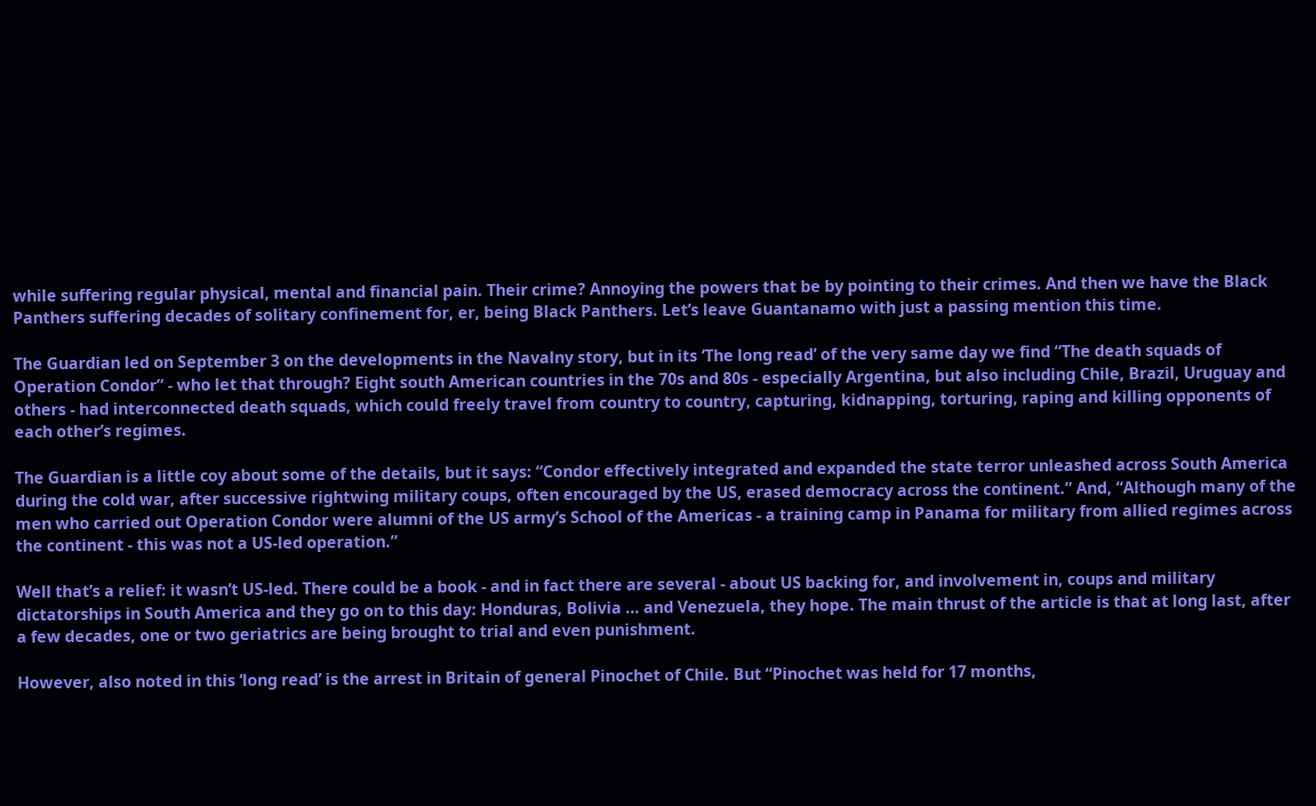while suffering regular physical, mental and financial pain. Their crime? Annoying the powers that be by pointing to their crimes. And then we have the Black Panthers suffering decades of solitary confinement for, er, being Black Panthers. Let’s leave Guantanamo with just a passing mention this time.

The Guardian led on September 3 on the developments in the Navalny story, but in its ‘The long read’ of the very same day we find “The death squads of Operation Condor” - who let that through? Eight south American countries in the 70s and 80s - especially Argentina, but also including Chile, Brazil, Uruguay and others - had interconnected death squads, which could freely travel from country to country, capturing, kidnapping, torturing, raping and killing opponents of each other’s regimes.

The Guardian is a little coy about some of the details, but it says: “Condor effectively integrated and expanded the state terror unleashed across South America during the cold war, after successive rightwing military coups, often encouraged by the US, erased democracy across the continent.” And, “Although many of the men who carried out Operation Condor were alumni of the US army’s School of the Americas - a training camp in Panama for military from allied regimes across the continent - this was not a US-led operation.”

Well that’s a relief: it wasn’t US-led. There could be a book - and in fact there are several - about US backing for, and involvement in, coups and military dictatorships in South America and they go on to this day: Honduras, Bolivia … and Venezuela, they hope. The main thrust of the article is that at long last, after a few decades, one or two geriatrics are being brought to trial and even punishment.

However, also noted in this ‘long read’ is the arrest in Britain of general Pinochet of Chile. But “Pinochet was held for 17 months,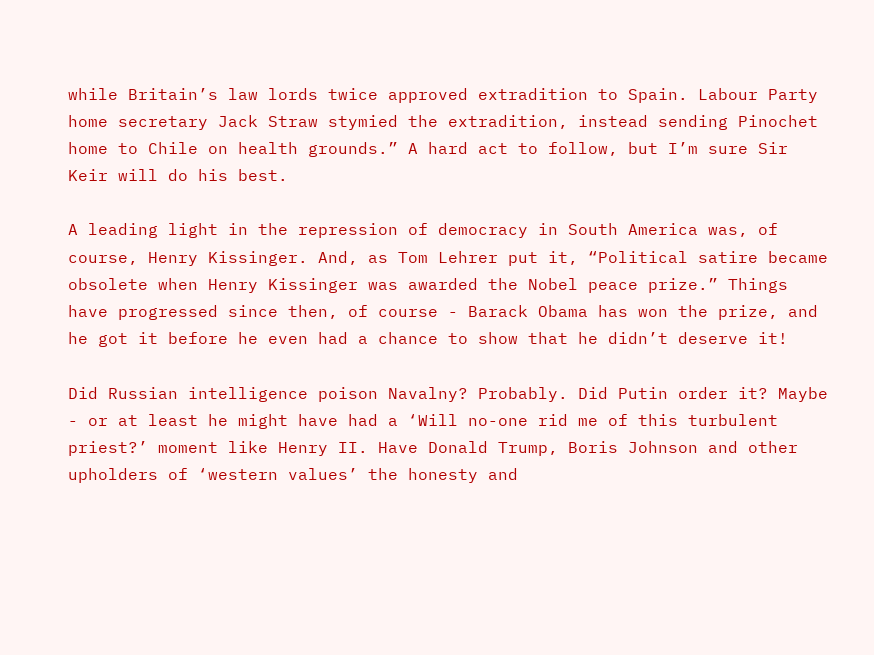while Britain’s law lords twice approved extradition to Spain. Labour Party home secretary Jack Straw stymied the extradition, instead sending Pinochet home to Chile on health grounds.” A hard act to follow, but I’m sure Sir Keir will do his best.

A leading light in the repression of democracy in South America was, of course, Henry Kissinger. And, as Tom Lehrer put it, “Political satire became obsolete when Henry Kissinger was awarded the Nobel peace prize.” Things have progressed since then, of course - Barack Obama has won the prize, and he got it before he even had a chance to show that he didn’t deserve it!

Did Russian intelligence poison Navalny? Probably. Did Putin order it? Maybe - or at least he might have had a ‘Will no-one rid me of this turbulent priest?’ moment like Henry II. Have Donald Trump, Boris Johnson and other upholders of ‘western values’ the honesty and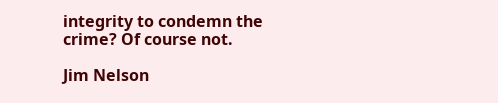integrity to condemn the crime? Of course not.

Jim Nelson